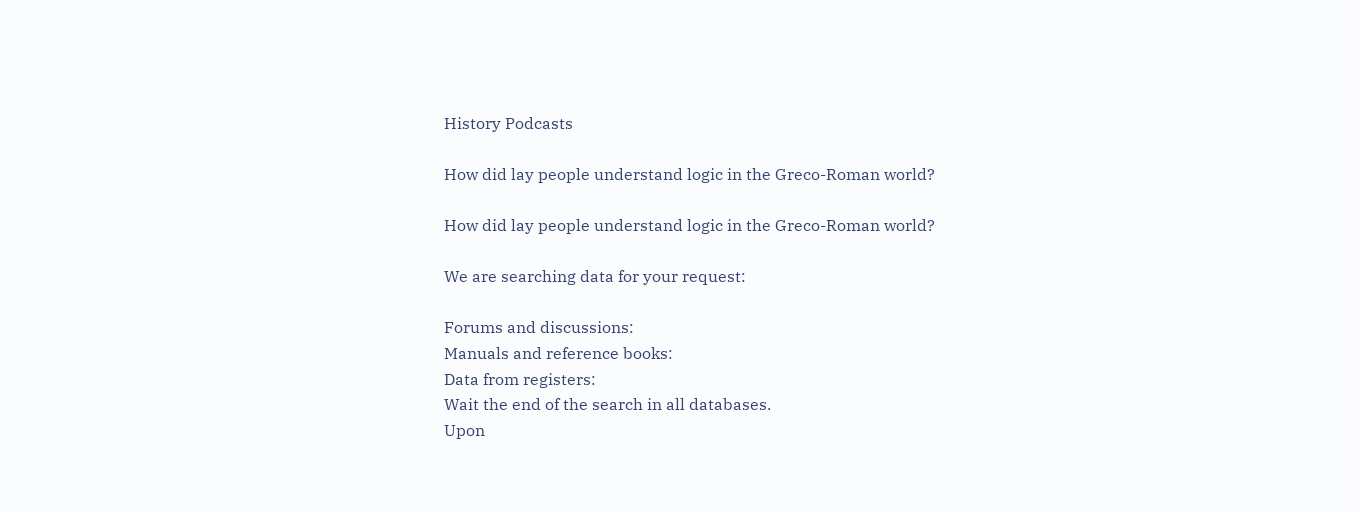History Podcasts

How did lay people understand logic in the Greco-Roman world?

How did lay people understand logic in the Greco-Roman world?

We are searching data for your request:

Forums and discussions:
Manuals and reference books:
Data from registers:
Wait the end of the search in all databases.
Upon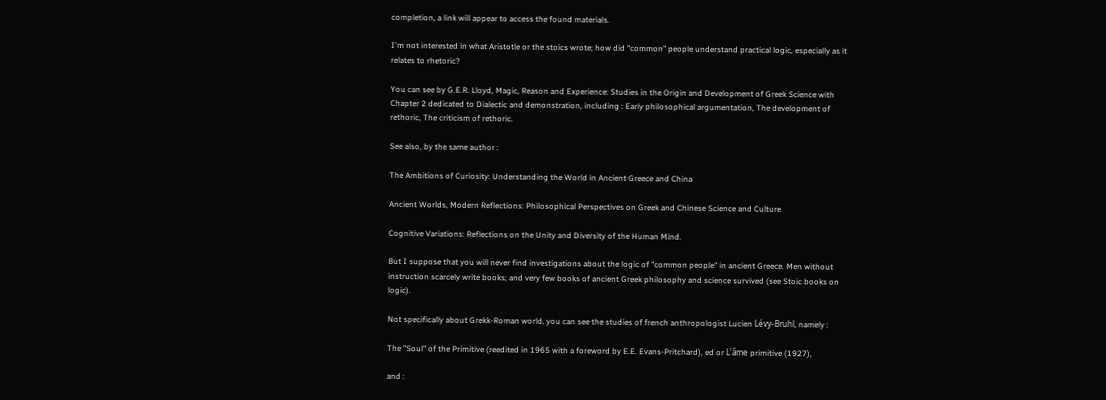completion, a link will appear to access the found materials.

I'm not interested in what Aristotle or the stoics wrote; how did "common" people understand practical logic, especially as it relates to rhetoric?

You can see by G.E.R. Lloyd, Magic, Reason and Experience: Studies in the Origin and Development of Greek Science with Chapter 2 dedicated to Dialectic and demonstration, including : Early philosophical argumentation, The development of rethoric, The criticism of rethoric.

See also, by the same author :

The Ambitions of Curiosity: Understanding the World in Ancient Greece and China

Ancient Worlds, Modern Reflections: Philosophical Perspectives on Greek and Chinese Science and Culture

Cognitive Variations: Reflections on the Unity and Diversity of the Human Mind.

But I suppose that you will never find investigations about the logic of "common people" in ancient Greece. Men without instruction scarcely write books; and very few books of ancient Greek philosophy and science survived (see Stoic books on logic).

Not specifically about Grekk-Roman world, you can see the studies of french anthropologist Lucien Lévy-Bruhl, namely :

The "Soul" of the Primitive (reedited in 1965 with a foreword by E.E. Evans-Pritchard), ed or L'âme primitive (1927),

and :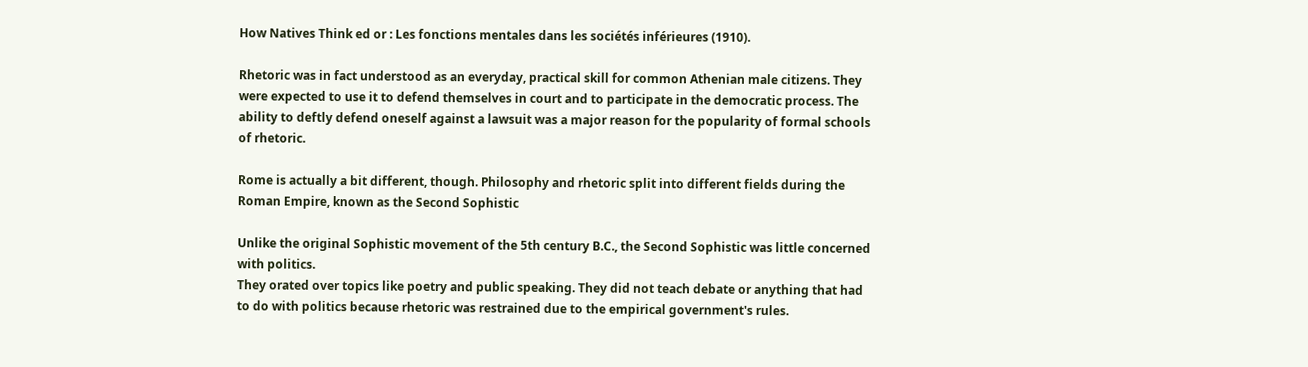How Natives Think ed or : Les fonctions mentales dans les sociétés inférieures (1910).

Rhetoric was in fact understood as an everyday, practical skill for common Athenian male citizens. They were expected to use it to defend themselves in court and to participate in the democratic process. The ability to deftly defend oneself against a lawsuit was a major reason for the popularity of formal schools of rhetoric.

Rome is actually a bit different, though. Philosophy and rhetoric split into different fields during the Roman Empire, known as the Second Sophistic

Unlike the original Sophistic movement of the 5th century B.C., the Second Sophistic was little concerned with politics.
They orated over topics like poetry and public speaking. They did not teach debate or anything that had to do with politics because rhetoric was restrained due to the empirical government's rules.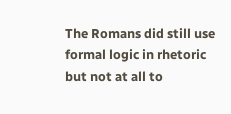The Romans did still use formal logic in rhetoric but not at all to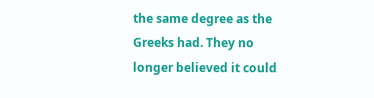the same degree as the Greeks had. They no longer believed it could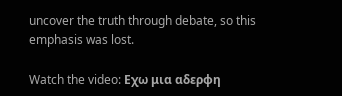uncover the truth through debate, so this emphasis was lost.

Watch the video: Εχω μια αδερφη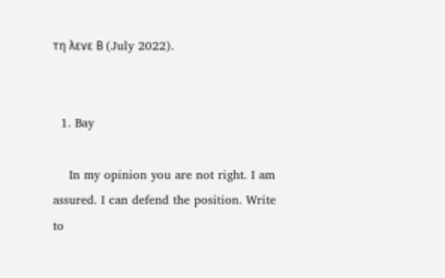τη λενε Β (July 2022).


  1. Bay

    In my opinion you are not right. I am assured. I can defend the position. Write to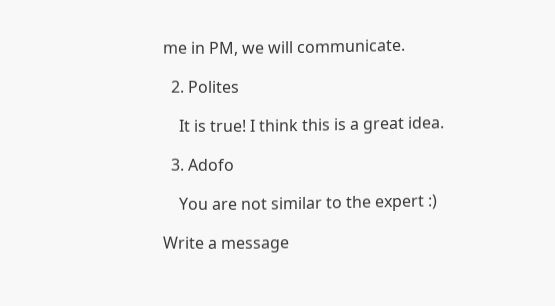me in PM, we will communicate.

  2. Polites

    It is true! I think this is a great idea.

  3. Adofo

    You are not similar to the expert :)

Write a message